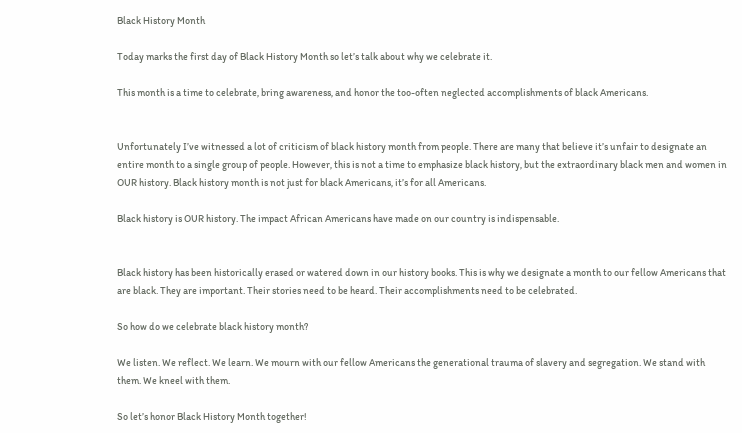Black History Month

Today marks the first day of Black History Month so let’s talk about why we celebrate it.

This month is a time to celebrate, bring awareness, and honor the too-often neglected accomplishments of black Americans.


Unfortunately I’ve witnessed a lot of criticism of black history month from people. There are many that believe it’s unfair to designate an entire month to a single group of people. However, this is not a time to emphasize black history, but the extraordinary black men and women in OUR history. Black history month is not just for black Americans, it’s for all Americans.

Black history is OUR history. The impact African Americans have made on our country is indispensable.


Black history has been historically erased or watered down in our history books. This is why we designate a month to our fellow Americans that are black. They are important. Their stories need to be heard. Their accomplishments need to be celebrated.

So how do we celebrate black history month?

We listen. We reflect. We learn. We mourn with our fellow Americans the generational trauma of slavery and segregation. We stand with them. We kneel with them.

So let’s honor Black History Month together!